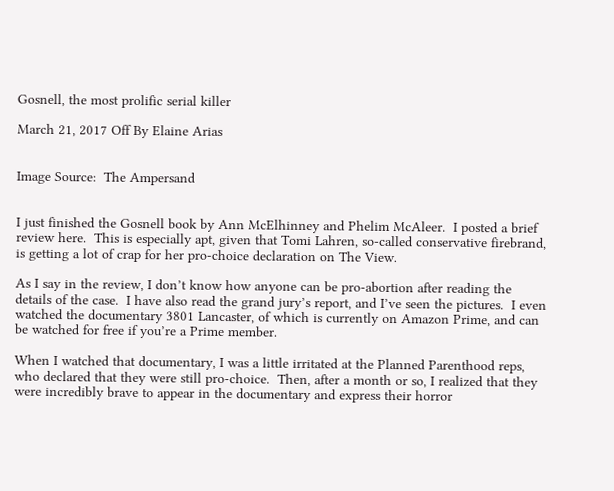Gosnell, the most prolific serial killer

March 21, 2017 Off By Elaine Arias


Image Source:  The Ampersand


I just finished the Gosnell book by Ann McElhinney and Phelim McAleer.  I posted a brief review here.  This is especially apt, given that Tomi Lahren, so-called conservative firebrand, is getting a lot of crap for her pro-choice declaration on The View.

As I say in the review, I don’t know how anyone can be pro-abortion after reading the details of the case.  I have also read the grand jury’s report, and I’ve seen the pictures.  I even watched the documentary 3801 Lancaster, of which is currently on Amazon Prime, and can be watched for free if you’re a Prime member.

When I watched that documentary, I was a little irritated at the Planned Parenthood reps, who declared that they were still pro-choice.  Then, after a month or so, I realized that they were incredibly brave to appear in the documentary and express their horror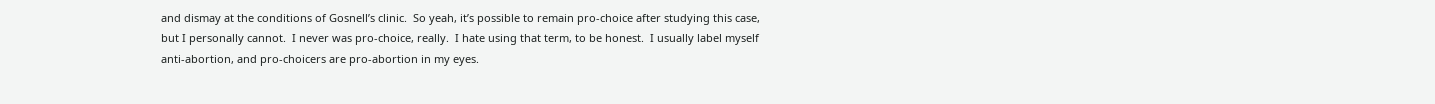and dismay at the conditions of Gosnell’s clinic.  So yeah, it’s possible to remain pro-choice after studying this case, but I personally cannot.  I never was pro-choice, really.  I hate using that term, to be honest.  I usually label myself anti-abortion, and pro-choicers are pro-abortion in my eyes.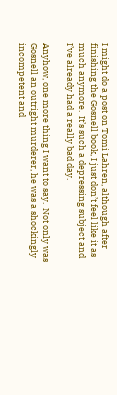I might do a post on Tomi Lahren, although after finishing the Gosnell book, I just don’t feel like it as much anymore.  It’s such a depressing subject and I’ve already had a really bad day.

Anyhow, one more thing I want to say.  Not only was Gosnell an outright murderer, he was a shockingly incompetent and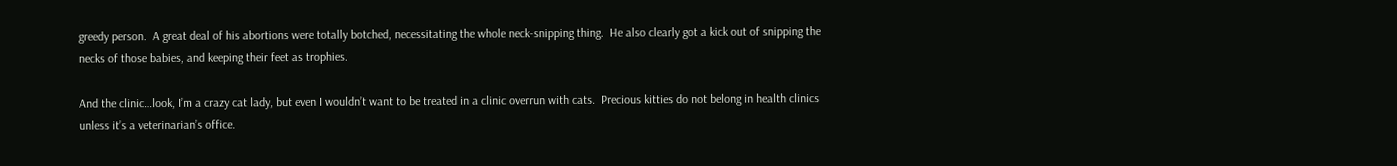greedy person.  A great deal of his abortions were totally botched, necessitating the whole neck-snipping thing.  He also clearly got a kick out of snipping the necks of those babies, and keeping their feet as trophies.

And the clinic…look, I’m a crazy cat lady, but even I wouldn’t want to be treated in a clinic overrun with cats.  Precious kitties do not belong in health clinics unless it’s a veterinarian’s office.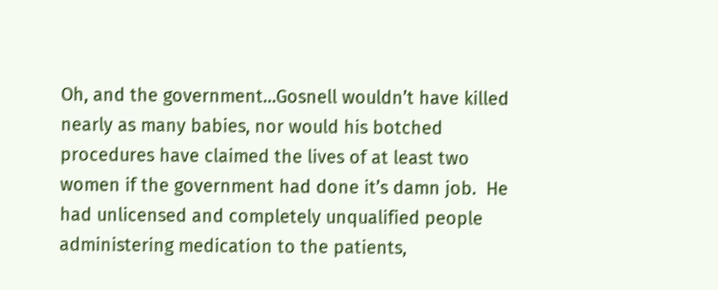Oh, and the government…Gosnell wouldn’t have killed nearly as many babies, nor would his botched procedures have claimed the lives of at least two women if the government had done it’s damn job.  He had unlicensed and completely unqualified people administering medication to the patients,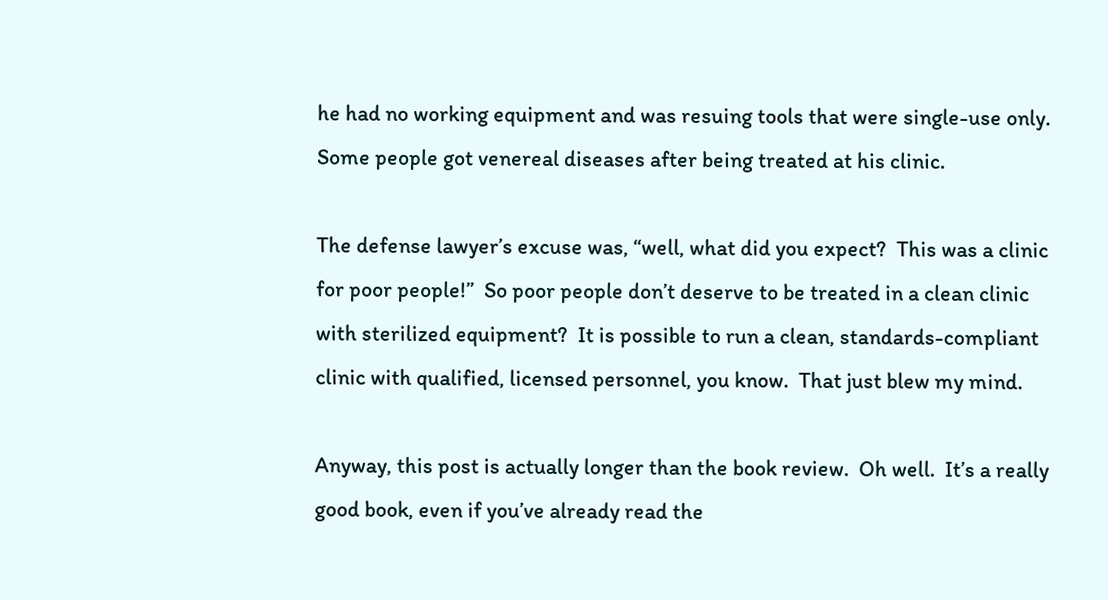he had no working equipment and was resuing tools that were single-use only.  Some people got venereal diseases after being treated at his clinic.

The defense lawyer’s excuse was, “well, what did you expect?  This was a clinic for poor people!”  So poor people don’t deserve to be treated in a clean clinic with sterilized equipment?  It is possible to run a clean, standards-compliant clinic with qualified, licensed personnel, you know.  That just blew my mind.

Anyway, this post is actually longer than the book review.  Oh well.  It’s a really good book, even if you’ve already read the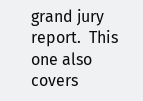grand jury report.  This one also covers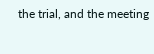the trial, and the meeting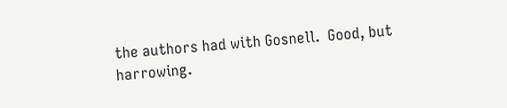the authors had with Gosnell.  Good, but harrowing.